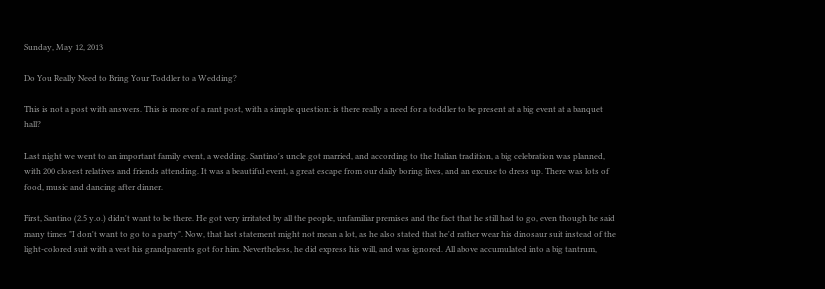Sunday, May 12, 2013

Do You Really Need to Bring Your Toddler to a Wedding?

This is not a post with answers. This is more of a rant post, with a simple question: is there really a need for a toddler to be present at a big event at a banquet hall?

Last night we went to an important family event, a wedding. Santino's uncle got married, and according to the Italian tradition, a big celebration was planned, with 200 closest relatives and friends attending. It was a beautiful event, a great escape from our daily boring lives, and an excuse to dress up. There was lots of food, music and dancing after dinner.

First, Santino (2.5 y.o.) didn't want to be there. He got very irritated by all the people, unfamiliar premises and the fact that he still had to go, even though he said many times "I don't want to go to a party". Now, that last statement might not mean a lot, as he also stated that he'd rather wear his dinosaur suit instead of the light-colored suit with a vest his grandparents got for him. Nevertheless, he did express his will, and was ignored. All above accumulated into a big tantrum,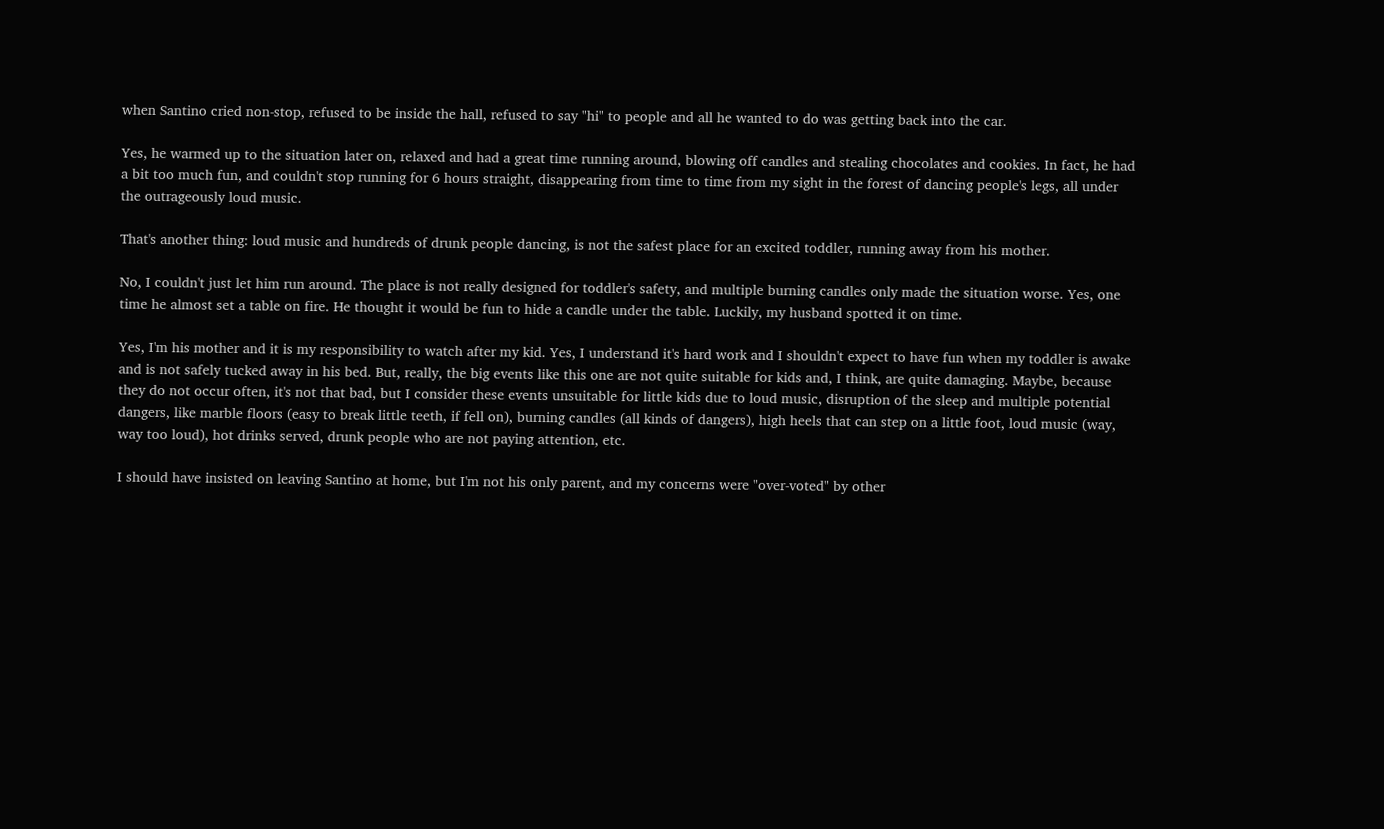when Santino cried non-stop, refused to be inside the hall, refused to say "hi" to people and all he wanted to do was getting back into the car.

Yes, he warmed up to the situation later on, relaxed and had a great time running around, blowing off candles and stealing chocolates and cookies. In fact, he had a bit too much fun, and couldn't stop running for 6 hours straight, disappearing from time to time from my sight in the forest of dancing people's legs, all under the outrageously loud music.

That's another thing: loud music and hundreds of drunk people dancing, is not the safest place for an excited toddler, running away from his mother.

No, I couldn't just let him run around. The place is not really designed for toddler's safety, and multiple burning candles only made the situation worse. Yes, one time he almost set a table on fire. He thought it would be fun to hide a candle under the table. Luckily, my husband spotted it on time.

Yes, I'm his mother and it is my responsibility to watch after my kid. Yes, I understand it's hard work and I shouldn't expect to have fun when my toddler is awake and is not safely tucked away in his bed. But, really, the big events like this one are not quite suitable for kids and, I think, are quite damaging. Maybe, because they do not occur often, it's not that bad, but I consider these events unsuitable for little kids due to loud music, disruption of the sleep and multiple potential dangers, like marble floors (easy to break little teeth, if fell on), burning candles (all kinds of dangers), high heels that can step on a little foot, loud music (way, way too loud), hot drinks served, drunk people who are not paying attention, etc.

I should have insisted on leaving Santino at home, but I'm not his only parent, and my concerns were "over-voted" by other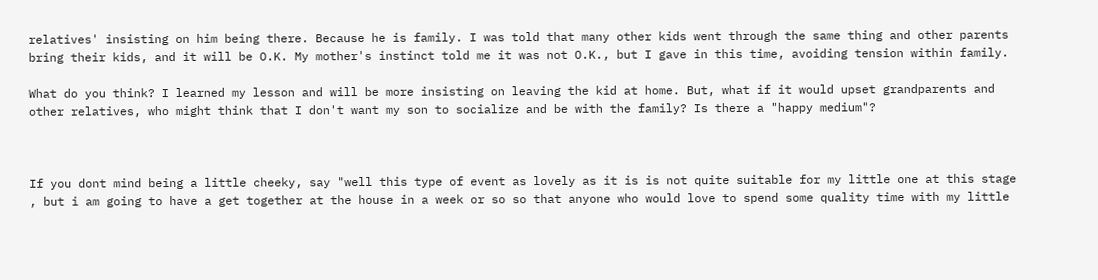relatives' insisting on him being there. Because he is family. I was told that many other kids went through the same thing and other parents bring their kids, and it will be O.K. My mother's instinct told me it was not O.K., but I gave in this time, avoiding tension within family.

What do you think? I learned my lesson and will be more insisting on leaving the kid at home. But, what if it would upset grandparents and other relatives, who might think that I don't want my son to socialize and be with the family? Is there a "happy medium"?



If you dont mind being a little cheeky, say "well this type of event as lovely as it is is not quite suitable for my little one at this stage , but i am going to have a get together at the house in a week or so so that anyone who would love to spend some quality time with my little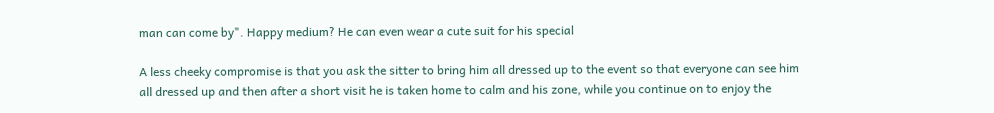man can come by". Happy medium? He can even wear a cute suit for his special

A less cheeky compromise is that you ask the sitter to bring him all dressed up to the event so that everyone can see him all dressed up and then after a short visit he is taken home to calm and his zone, while you continue on to enjoy the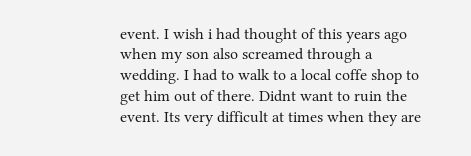event. I wish i had thought of this years ago when my son also screamed through a wedding. I had to walk to a local coffe shop to get him out of there. Didnt want to ruin the event. Its very difficult at times when they are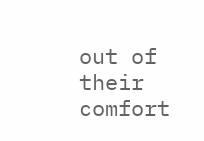out of their comfort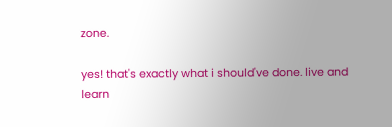zone.

yes! that's exactly what i should've done. live and learn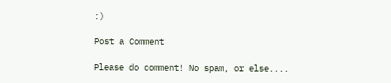:)

Post a Comment

Please do comment! No spam, or else....